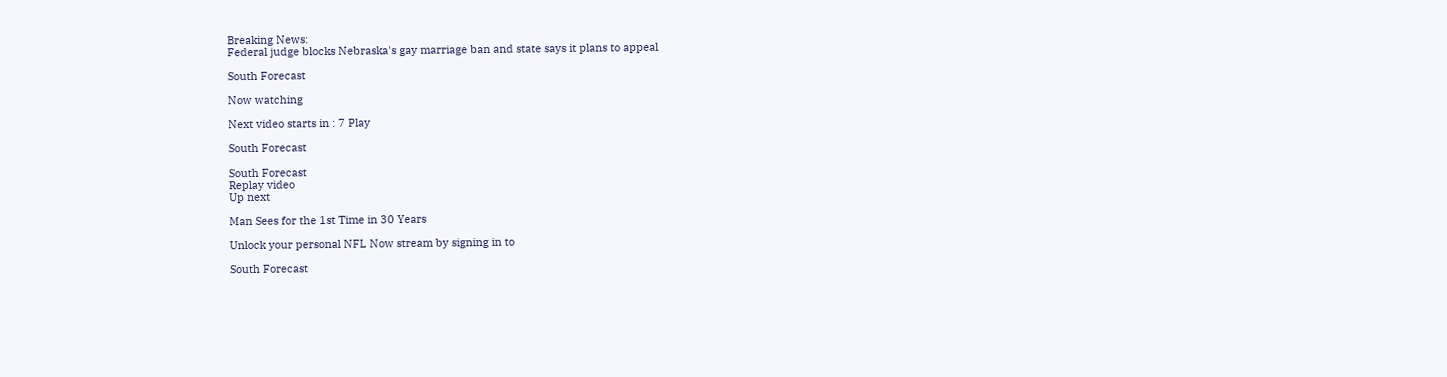Breaking News:
Federal judge blocks Nebraska's gay marriage ban and state says it plans to appeal

South Forecast

Now watching

Next video starts in : 7 Play

South Forecast

South Forecast
Replay video
Up next

Man Sees for the 1st Time in 30 Years

Unlock your personal NFL Now stream by signing in to

South Forecast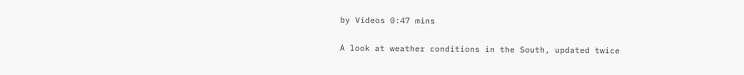by Videos 0:47 mins

A look at weather conditions in the South, updated twice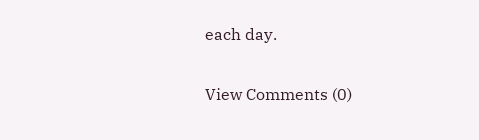each day.

View Comments (0)